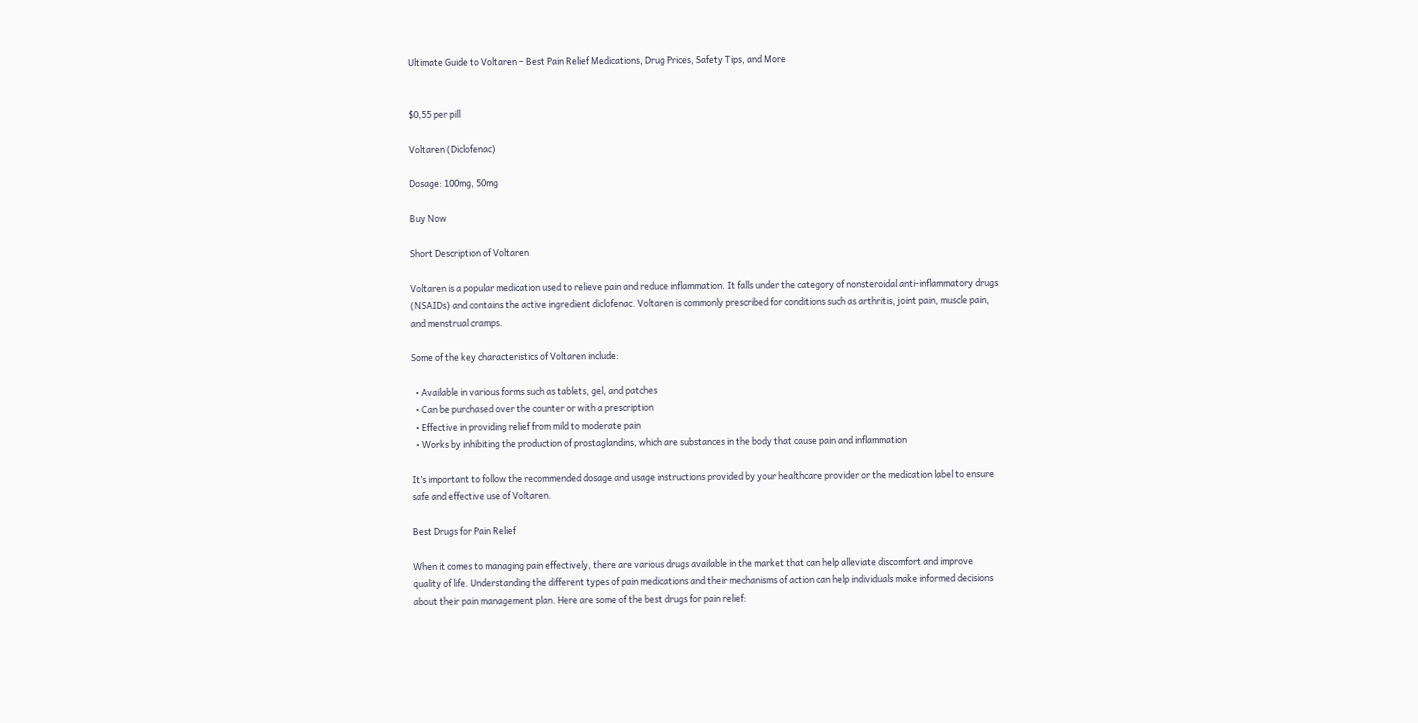Ultimate Guide to Voltaren – Best Pain Relief Medications, Drug Prices, Safety Tips, and More


$0,55 per pill

Voltaren (Diclofenac)

Dosage: 100mg, 50mg

Buy Now

Short Description of Voltaren

Voltaren is a popular medication used to relieve pain and reduce inflammation. It falls under the category of nonsteroidal anti-inflammatory drugs (NSAIDs) and contains the active ingredient diclofenac. Voltaren is commonly prescribed for conditions such as arthritis, joint pain, muscle pain, and menstrual cramps.

Some of the key characteristics of Voltaren include:

  • Available in various forms such as tablets, gel, and patches
  • Can be purchased over the counter or with a prescription
  • Effective in providing relief from mild to moderate pain
  • Works by inhibiting the production of prostaglandins, which are substances in the body that cause pain and inflammation

It’s important to follow the recommended dosage and usage instructions provided by your healthcare provider or the medication label to ensure safe and effective use of Voltaren.

Best Drugs for Pain Relief

When it comes to managing pain effectively, there are various drugs available in the market that can help alleviate discomfort and improve quality of life. Understanding the different types of pain medications and their mechanisms of action can help individuals make informed decisions about their pain management plan. Here are some of the best drugs for pain relief: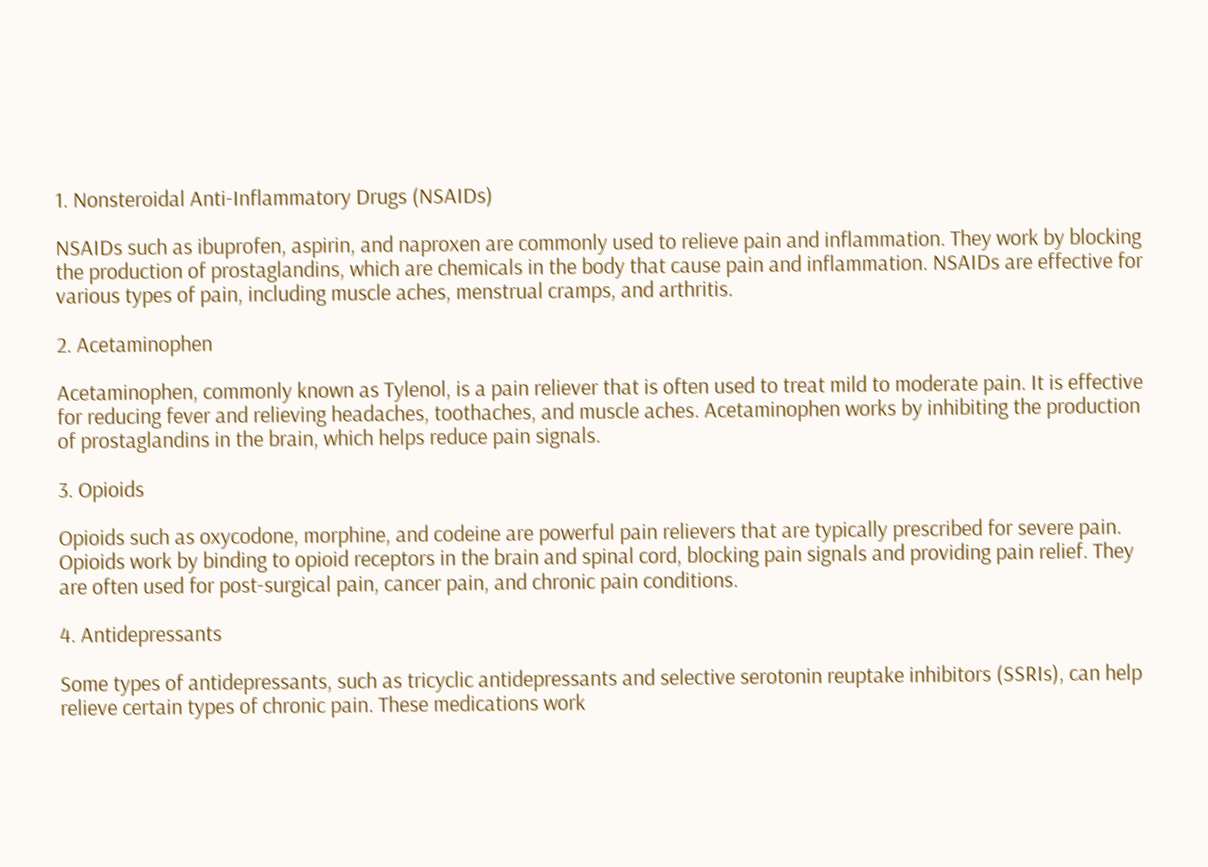1. Nonsteroidal Anti-Inflammatory Drugs (NSAIDs)

NSAIDs such as ibuprofen, aspirin, and naproxen are commonly used to relieve pain and inflammation. They work by blocking the production of prostaglandins, which are chemicals in the body that cause pain and inflammation. NSAIDs are effective for various types of pain, including muscle aches, menstrual cramps, and arthritis.

2. Acetaminophen

Acetaminophen, commonly known as Tylenol, is a pain reliever that is often used to treat mild to moderate pain. It is effective for reducing fever and relieving headaches, toothaches, and muscle aches. Acetaminophen works by inhibiting the production of prostaglandins in the brain, which helps reduce pain signals.

3. Opioids

Opioids such as oxycodone, morphine, and codeine are powerful pain relievers that are typically prescribed for severe pain. Opioids work by binding to opioid receptors in the brain and spinal cord, blocking pain signals and providing pain relief. They are often used for post-surgical pain, cancer pain, and chronic pain conditions.

4. Antidepressants

Some types of antidepressants, such as tricyclic antidepressants and selective serotonin reuptake inhibitors (SSRIs), can help relieve certain types of chronic pain. These medications work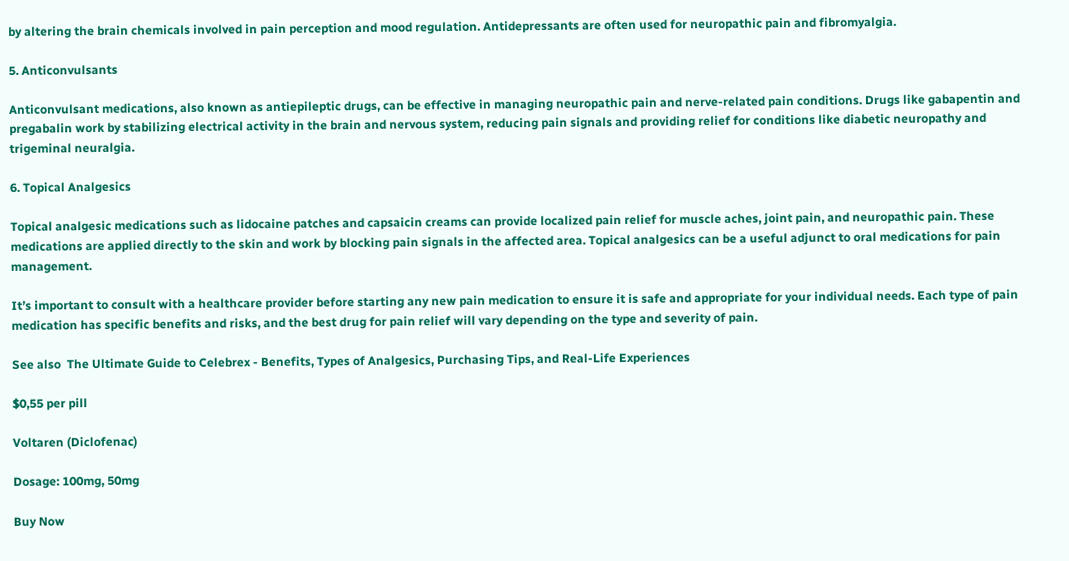by altering the brain chemicals involved in pain perception and mood regulation. Antidepressants are often used for neuropathic pain and fibromyalgia.

5. Anticonvulsants

Anticonvulsant medications, also known as antiepileptic drugs, can be effective in managing neuropathic pain and nerve-related pain conditions. Drugs like gabapentin and pregabalin work by stabilizing electrical activity in the brain and nervous system, reducing pain signals and providing relief for conditions like diabetic neuropathy and trigeminal neuralgia.

6. Topical Analgesics

Topical analgesic medications such as lidocaine patches and capsaicin creams can provide localized pain relief for muscle aches, joint pain, and neuropathic pain. These medications are applied directly to the skin and work by blocking pain signals in the affected area. Topical analgesics can be a useful adjunct to oral medications for pain management.

It’s important to consult with a healthcare provider before starting any new pain medication to ensure it is safe and appropriate for your individual needs. Each type of pain medication has specific benefits and risks, and the best drug for pain relief will vary depending on the type and severity of pain.

See also  The Ultimate Guide to Celebrex - Benefits, Types of Analgesics, Purchasing Tips, and Real-Life Experiences

$0,55 per pill

Voltaren (Diclofenac)

Dosage: 100mg, 50mg

Buy Now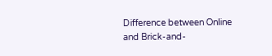Difference between Online and Brick-and-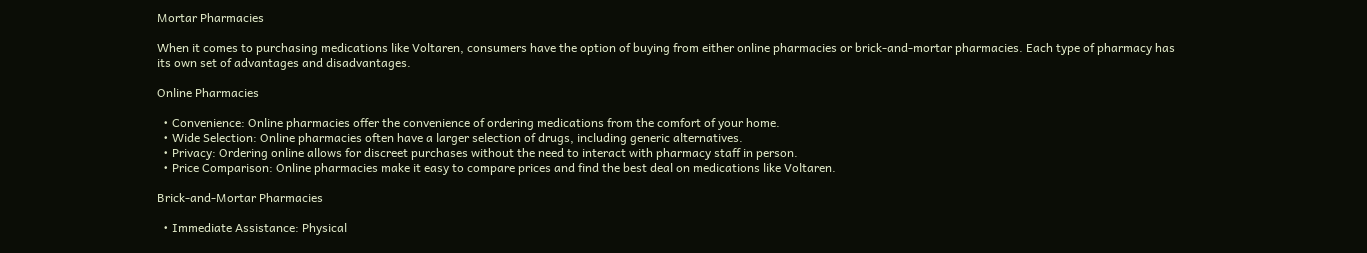Mortar Pharmacies

When it comes to purchasing medications like Voltaren, consumers have the option of buying from either online pharmacies or brick-and-mortar pharmacies. Each type of pharmacy has its own set of advantages and disadvantages.

Online Pharmacies

  • Convenience: Online pharmacies offer the convenience of ordering medications from the comfort of your home.
  • Wide Selection: Online pharmacies often have a larger selection of drugs, including generic alternatives.
  • Privacy: Ordering online allows for discreet purchases without the need to interact with pharmacy staff in person.
  • Price Comparison: Online pharmacies make it easy to compare prices and find the best deal on medications like Voltaren.

Brick-and-Mortar Pharmacies

  • Immediate Assistance: Physical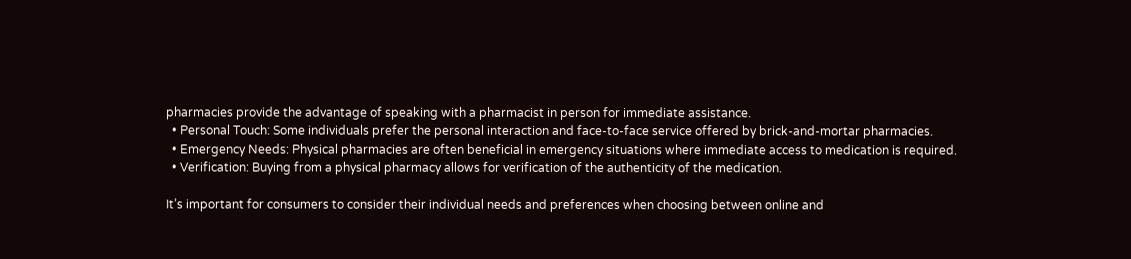pharmacies provide the advantage of speaking with a pharmacist in person for immediate assistance.
  • Personal Touch: Some individuals prefer the personal interaction and face-to-face service offered by brick-and-mortar pharmacies.
  • Emergency Needs: Physical pharmacies are often beneficial in emergency situations where immediate access to medication is required.
  • Verification: Buying from a physical pharmacy allows for verification of the authenticity of the medication.

It’s important for consumers to consider their individual needs and preferences when choosing between online and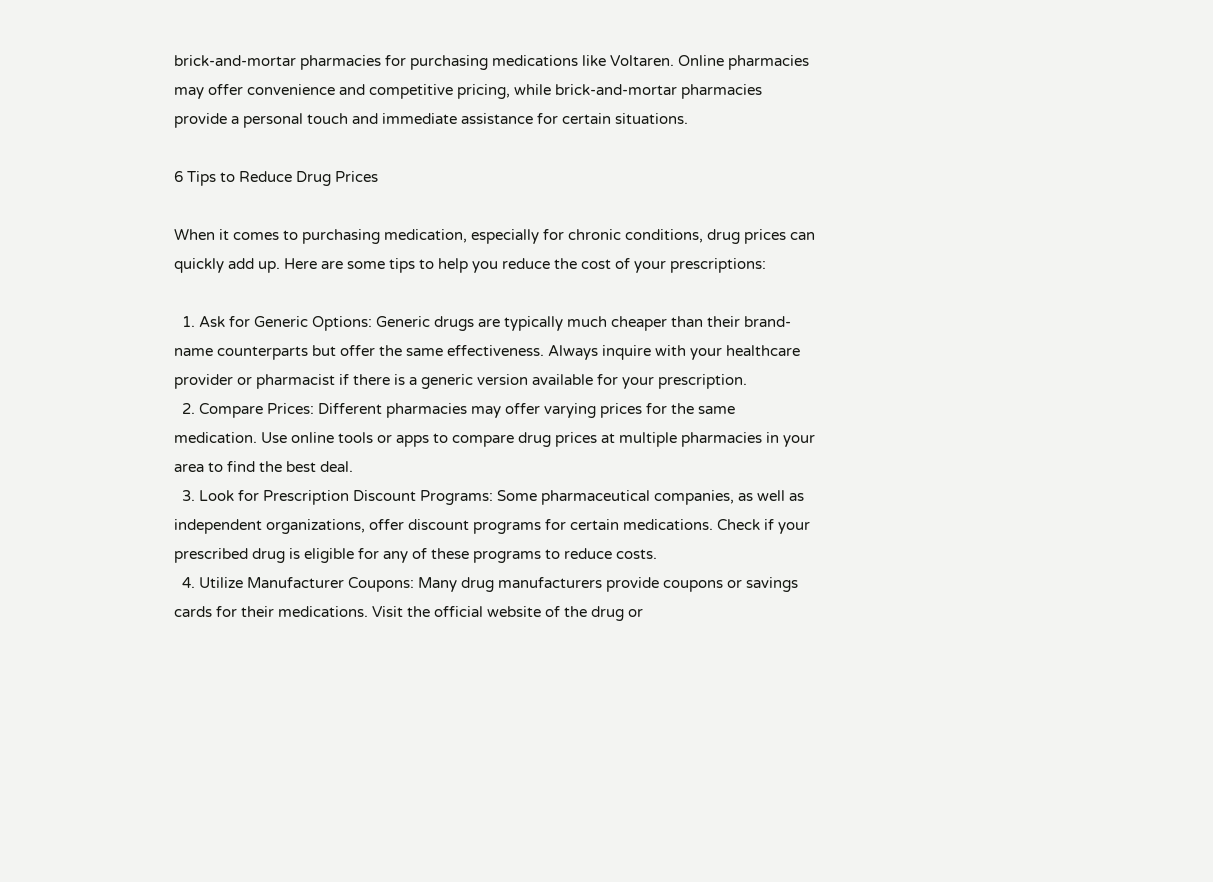brick-and-mortar pharmacies for purchasing medications like Voltaren. Online pharmacies may offer convenience and competitive pricing, while brick-and-mortar pharmacies provide a personal touch and immediate assistance for certain situations.

6 Tips to Reduce Drug Prices

When it comes to purchasing medication, especially for chronic conditions, drug prices can quickly add up. Here are some tips to help you reduce the cost of your prescriptions:

  1. Ask for Generic Options: Generic drugs are typically much cheaper than their brand-name counterparts but offer the same effectiveness. Always inquire with your healthcare provider or pharmacist if there is a generic version available for your prescription.
  2. Compare Prices: Different pharmacies may offer varying prices for the same medication. Use online tools or apps to compare drug prices at multiple pharmacies in your area to find the best deal.
  3. Look for Prescription Discount Programs: Some pharmaceutical companies, as well as independent organizations, offer discount programs for certain medications. Check if your prescribed drug is eligible for any of these programs to reduce costs.
  4. Utilize Manufacturer Coupons: Many drug manufacturers provide coupons or savings cards for their medications. Visit the official website of the drug or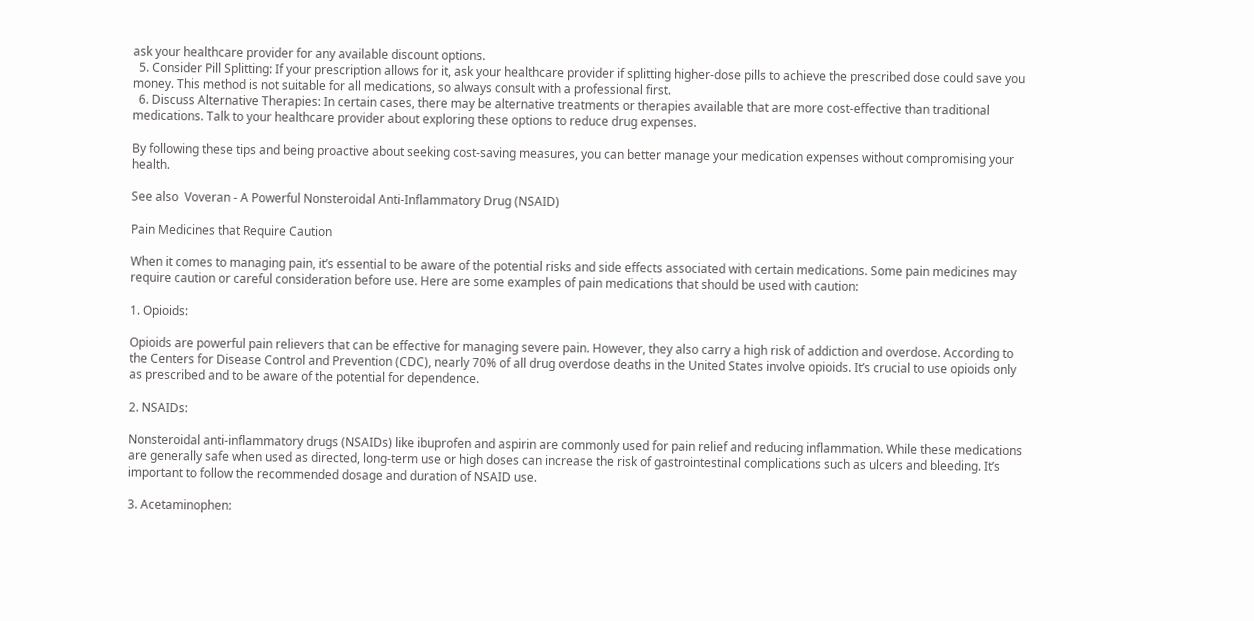ask your healthcare provider for any available discount options.
  5. Consider Pill Splitting: If your prescription allows for it, ask your healthcare provider if splitting higher-dose pills to achieve the prescribed dose could save you money. This method is not suitable for all medications, so always consult with a professional first.
  6. Discuss Alternative Therapies: In certain cases, there may be alternative treatments or therapies available that are more cost-effective than traditional medications. Talk to your healthcare provider about exploring these options to reduce drug expenses.

By following these tips and being proactive about seeking cost-saving measures, you can better manage your medication expenses without compromising your health.

See also  Voveran - A Powerful Nonsteroidal Anti-Inflammatory Drug (NSAID)

Pain Medicines that Require Caution

When it comes to managing pain, it’s essential to be aware of the potential risks and side effects associated with certain medications. Some pain medicines may require caution or careful consideration before use. Here are some examples of pain medications that should be used with caution:

1. Opioids:

Opioids are powerful pain relievers that can be effective for managing severe pain. However, they also carry a high risk of addiction and overdose. According to the Centers for Disease Control and Prevention (CDC), nearly 70% of all drug overdose deaths in the United States involve opioids. It’s crucial to use opioids only as prescribed and to be aware of the potential for dependence.

2. NSAIDs:

Nonsteroidal anti-inflammatory drugs (NSAIDs) like ibuprofen and aspirin are commonly used for pain relief and reducing inflammation. While these medications are generally safe when used as directed, long-term use or high doses can increase the risk of gastrointestinal complications such as ulcers and bleeding. It’s important to follow the recommended dosage and duration of NSAID use.

3. Acetaminophen: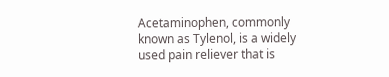Acetaminophen, commonly known as Tylenol, is a widely used pain reliever that is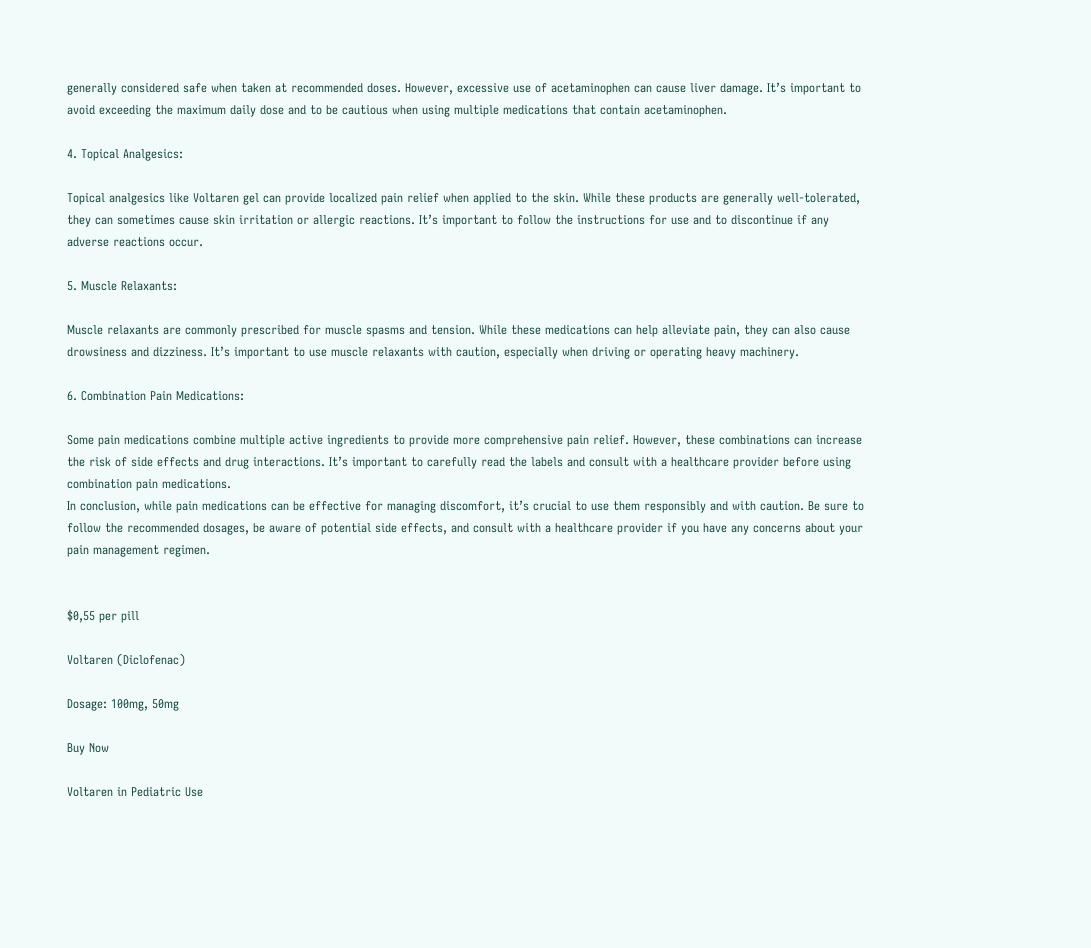generally considered safe when taken at recommended doses. However, excessive use of acetaminophen can cause liver damage. It’s important to avoid exceeding the maximum daily dose and to be cautious when using multiple medications that contain acetaminophen.

4. Topical Analgesics:

Topical analgesics like Voltaren gel can provide localized pain relief when applied to the skin. While these products are generally well-tolerated, they can sometimes cause skin irritation or allergic reactions. It’s important to follow the instructions for use and to discontinue if any adverse reactions occur.

5. Muscle Relaxants:

Muscle relaxants are commonly prescribed for muscle spasms and tension. While these medications can help alleviate pain, they can also cause drowsiness and dizziness. It’s important to use muscle relaxants with caution, especially when driving or operating heavy machinery.

6. Combination Pain Medications:

Some pain medications combine multiple active ingredients to provide more comprehensive pain relief. However, these combinations can increase the risk of side effects and drug interactions. It’s important to carefully read the labels and consult with a healthcare provider before using combination pain medications.
In conclusion, while pain medications can be effective for managing discomfort, it’s crucial to use them responsibly and with caution. Be sure to follow the recommended dosages, be aware of potential side effects, and consult with a healthcare provider if you have any concerns about your pain management regimen.


$0,55 per pill

Voltaren (Diclofenac)

Dosage: 100mg, 50mg

Buy Now

Voltaren in Pediatric Use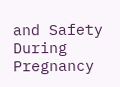and Safety During Pregnancy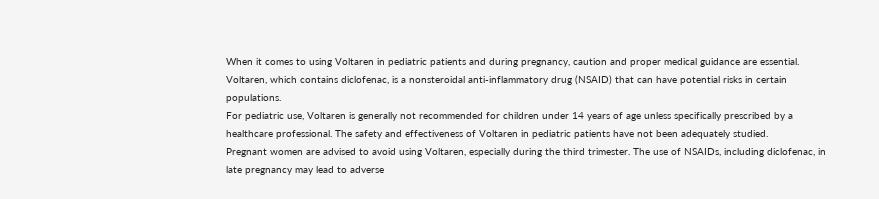When it comes to using Voltaren in pediatric patients and during pregnancy, caution and proper medical guidance are essential. Voltaren, which contains diclofenac, is a nonsteroidal anti-inflammatory drug (NSAID) that can have potential risks in certain populations.
For pediatric use, Voltaren is generally not recommended for children under 14 years of age unless specifically prescribed by a healthcare professional. The safety and effectiveness of Voltaren in pediatric patients have not been adequately studied.
Pregnant women are advised to avoid using Voltaren, especially during the third trimester. The use of NSAIDs, including diclofenac, in late pregnancy may lead to adverse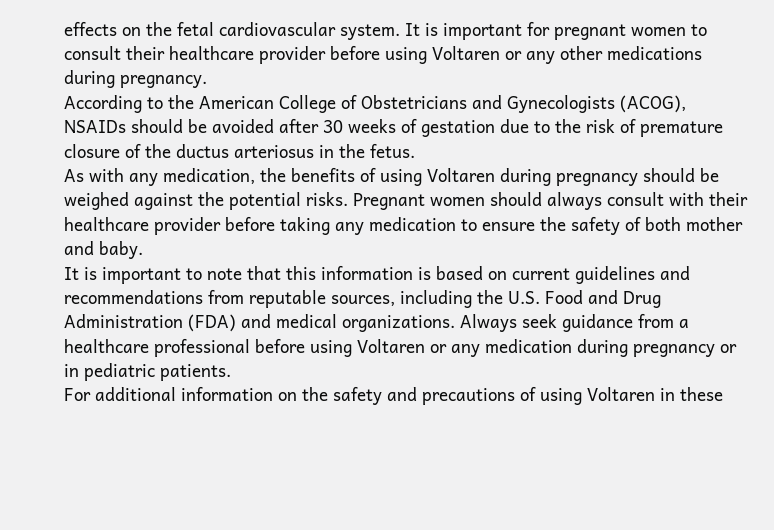effects on the fetal cardiovascular system. It is important for pregnant women to consult their healthcare provider before using Voltaren or any other medications during pregnancy.
According to the American College of Obstetricians and Gynecologists (ACOG), NSAIDs should be avoided after 30 weeks of gestation due to the risk of premature closure of the ductus arteriosus in the fetus.
As with any medication, the benefits of using Voltaren during pregnancy should be weighed against the potential risks. Pregnant women should always consult with their healthcare provider before taking any medication to ensure the safety of both mother and baby.
It is important to note that this information is based on current guidelines and recommendations from reputable sources, including the U.S. Food and Drug Administration (FDA) and medical organizations. Always seek guidance from a healthcare professional before using Voltaren or any medication during pregnancy or in pediatric patients.
For additional information on the safety and precautions of using Voltaren in these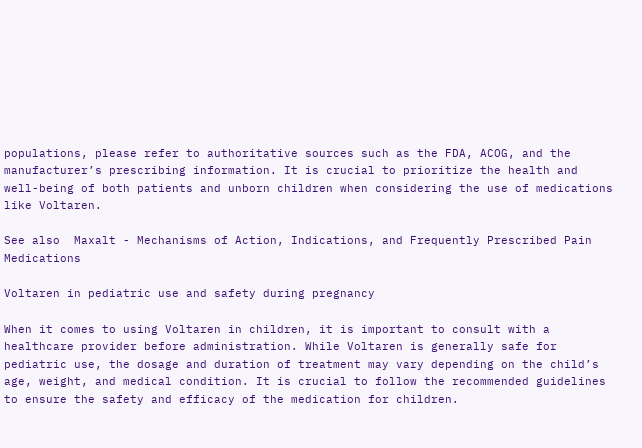populations, please refer to authoritative sources such as the FDA, ACOG, and the manufacturer’s prescribing information. It is crucial to prioritize the health and well-being of both patients and unborn children when considering the use of medications like Voltaren.

See also  Maxalt - Mechanisms of Action, Indications, and Frequently Prescribed Pain Medications

Voltaren in pediatric use and safety during pregnancy

When it comes to using Voltaren in children, it is important to consult with a healthcare provider before administration. While Voltaren is generally safe for pediatric use, the dosage and duration of treatment may vary depending on the child’s age, weight, and medical condition. It is crucial to follow the recommended guidelines to ensure the safety and efficacy of the medication for children.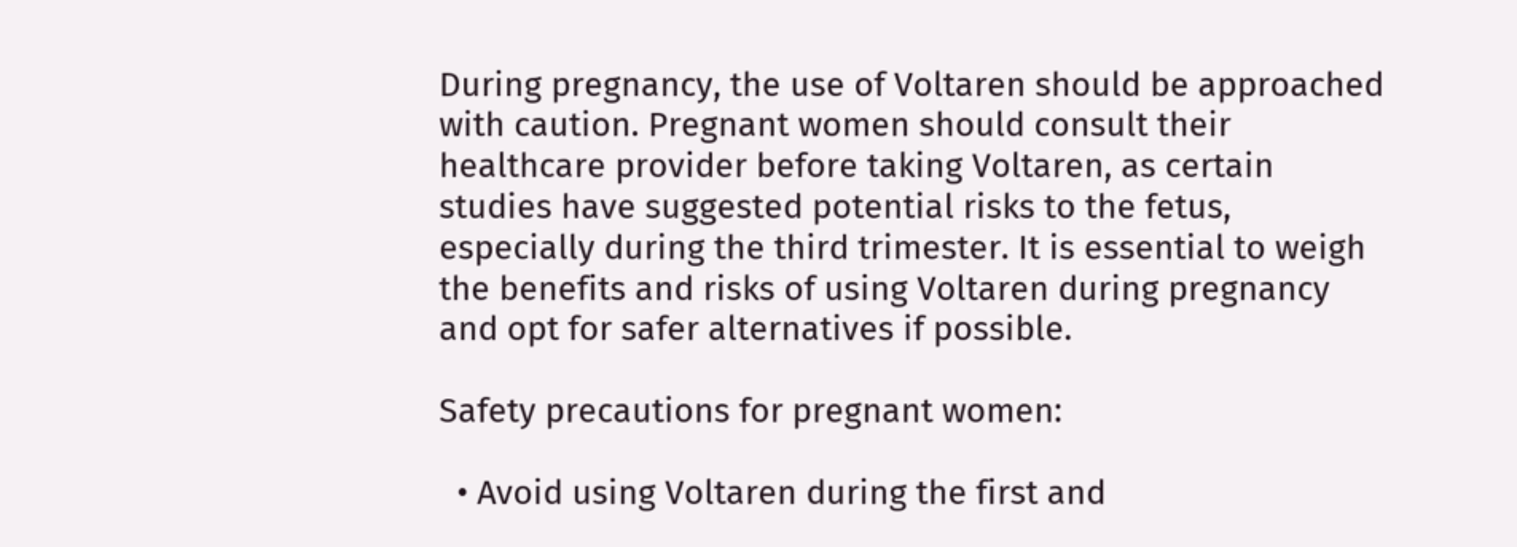During pregnancy, the use of Voltaren should be approached with caution. Pregnant women should consult their healthcare provider before taking Voltaren, as certain studies have suggested potential risks to the fetus, especially during the third trimester. It is essential to weigh the benefits and risks of using Voltaren during pregnancy and opt for safer alternatives if possible.

Safety precautions for pregnant women:

  • Avoid using Voltaren during the first and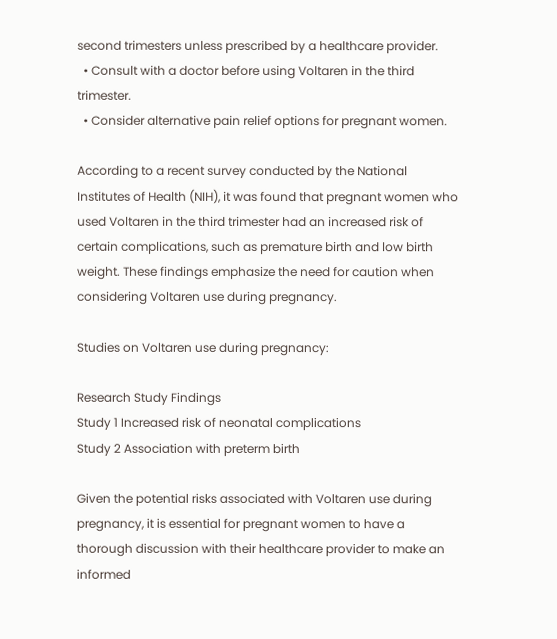second trimesters unless prescribed by a healthcare provider.
  • Consult with a doctor before using Voltaren in the third trimester.
  • Consider alternative pain relief options for pregnant women.

According to a recent survey conducted by the National Institutes of Health (NIH), it was found that pregnant women who used Voltaren in the third trimester had an increased risk of certain complications, such as premature birth and low birth weight. These findings emphasize the need for caution when considering Voltaren use during pregnancy.

Studies on Voltaren use during pregnancy:

Research Study Findings
Study 1 Increased risk of neonatal complications
Study 2 Association with preterm birth

Given the potential risks associated with Voltaren use during pregnancy, it is essential for pregnant women to have a thorough discussion with their healthcare provider to make an informed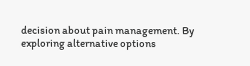decision about pain management. By exploring alternative options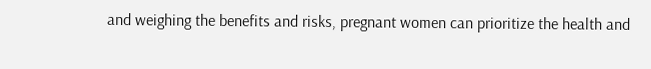and weighing the benefits and risks, pregnant women can prioritize the health and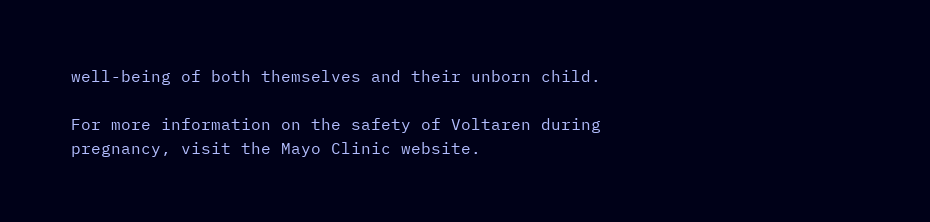well-being of both themselves and their unborn child.

For more information on the safety of Voltaren during pregnancy, visit the Mayo Clinic website.